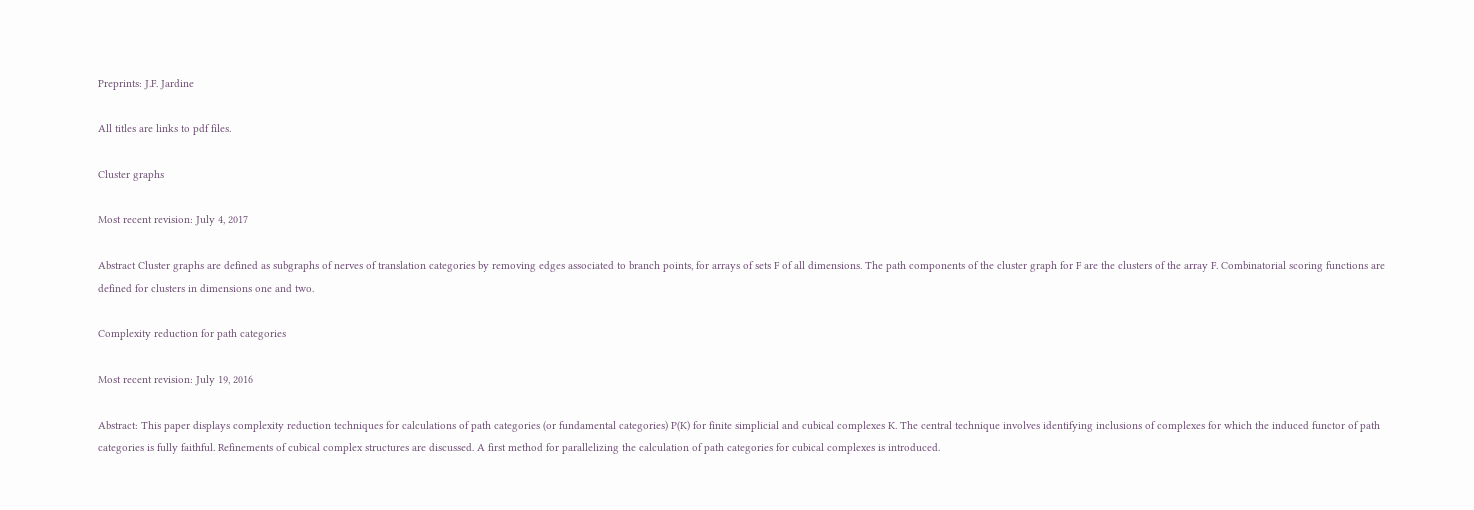Preprints: J.F. Jardine

All titles are links to pdf files.

Cluster graphs

Most recent revision: July 4, 2017

Abstract Cluster graphs are defined as subgraphs of nerves of translation categories by removing edges associated to branch points, for arrays of sets F of all dimensions. The path components of the cluster graph for F are the clusters of the array F. Combinatorial scoring functions are defined for clusters in dimensions one and two.

Complexity reduction for path categories

Most recent revision: July 19, 2016

Abstract: This paper displays complexity reduction techniques for calculations of path categories (or fundamental categories) P(K) for finite simplicial and cubical complexes K. The central technique involves identifying inclusions of complexes for which the induced functor of path categories is fully faithful. Refinements of cubical complex structures are discussed. A first method for parallelizing the calculation of path categories for cubical complexes is introduced.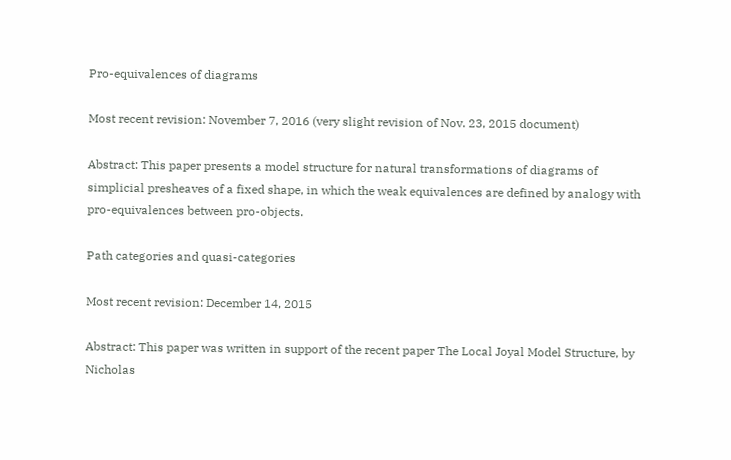Pro-equivalences of diagrams

Most recent revision: November 7, 2016 (very slight revision of Nov. 23, 2015 document)

Abstract: This paper presents a model structure for natural transformations of diagrams of simplicial presheaves of a fixed shape, in which the weak equivalences are defined by analogy with pro-equivalences between pro-objects.

Path categories and quasi-categories

Most recent revision: December 14, 2015

Abstract: This paper was written in support of the recent paper The Local Joyal Model Structure, by Nicholas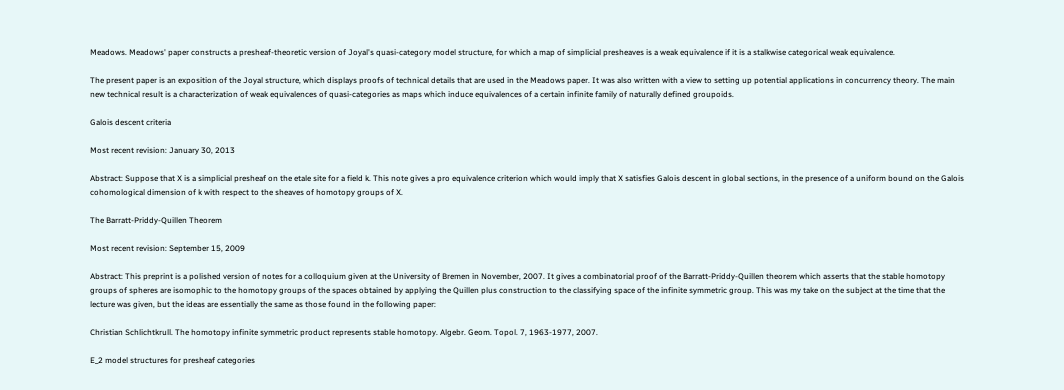Meadows. Meadows' paper constructs a presheaf-theoretic version of Joyal's quasi-category model structure, for which a map of simplicial presheaves is a weak equivalence if it is a stalkwise categorical weak equivalence.

The present paper is an exposition of the Joyal structure, which displays proofs of technical details that are used in the Meadows paper. It was also written with a view to setting up potential applications in concurrency theory. The main new technical result is a characterization of weak equivalences of quasi-categories as maps which induce equivalences of a certain infinite family of naturally defined groupoids.

Galois descent criteria

Most recent revision: January 30, 2013

Abstract: Suppose that X is a simplicial presheaf on the etale site for a field k. This note gives a pro equivalence criterion which would imply that X satisfies Galois descent in global sections, in the presence of a uniform bound on the Galois cohomological dimension of k with respect to the sheaves of homotopy groups of X.

The Barratt-Priddy-Quillen Theorem

Most recent revision: September 15, 2009

Abstract: This preprint is a polished version of notes for a colloquium given at the University of Bremen in November, 2007. It gives a combinatorial proof of the Barratt-Priddy-Quillen theorem which asserts that the stable homotopy groups of spheres are isomophic to the homotopy groups of the spaces obtained by applying the Quillen plus construction to the classifying space of the infinite symmetric group. This was my take on the subject at the time that the lecture was given, but the ideas are essentially the same as those found in the following paper:

Christian Schlichtkrull. The homotopy infinite symmetric product represents stable homotopy. Algebr. Geom. Topol. 7, 1963-1977, 2007.

E_2 model structures for presheaf categories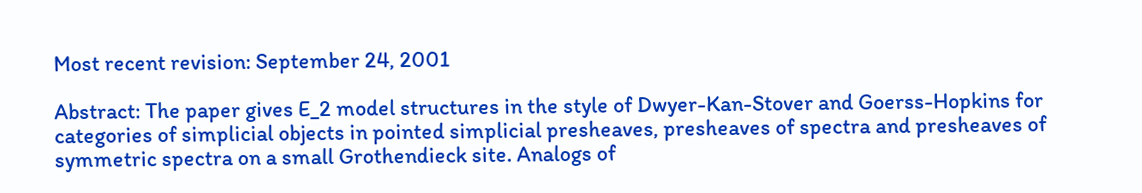Most recent revision: September 24, 2001

Abstract: The paper gives E_2 model structures in the style of Dwyer-Kan-Stover and Goerss-Hopkins for categories of simplicial objects in pointed simplicial presheaves, presheaves of spectra and presheaves of symmetric spectra on a small Grothendieck site. Analogs of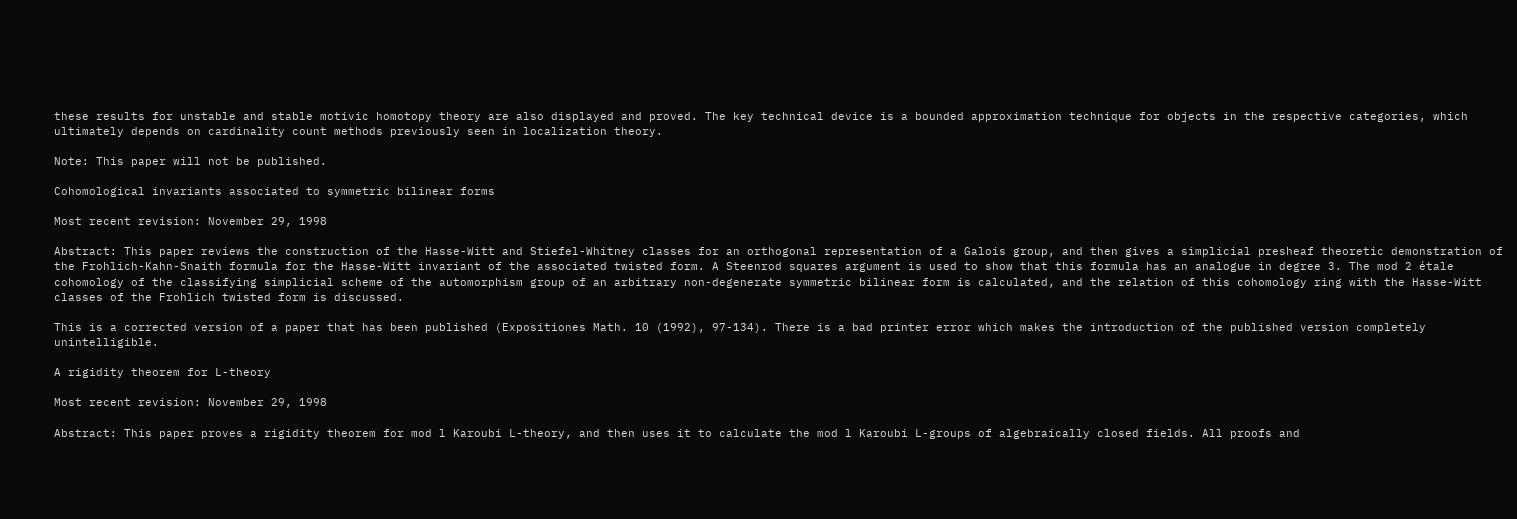these results for unstable and stable motivic homotopy theory are also displayed and proved. The key technical device is a bounded approximation technique for objects in the respective categories, which ultimately depends on cardinality count methods previously seen in localization theory.

Note: This paper will not be published.

Cohomological invariants associated to symmetric bilinear forms

Most recent revision: November 29, 1998

Abstract: This paper reviews the construction of the Hasse-Witt and Stiefel-Whitney classes for an orthogonal representation of a Galois group, and then gives a simplicial presheaf theoretic demonstration of the Frohlich-Kahn-Snaith formula for the Hasse-Witt invariant of the associated twisted form. A Steenrod squares argument is used to show that this formula has an analogue in degree 3. The mod 2 étale cohomology of the classifying simplicial scheme of the automorphism group of an arbitrary non-degenerate symmetric bilinear form is calculated, and the relation of this cohomology ring with the Hasse-Witt classes of the Frohlich twisted form is discussed.

This is a corrected version of a paper that has been published (Expositiones Math. 10 (1992), 97-134). There is a bad printer error which makes the introduction of the published version completely unintelligible.

A rigidity theorem for L-theory

Most recent revision: November 29, 1998

Abstract: This paper proves a rigidity theorem for mod l Karoubi L-theory, and then uses it to calculate the mod l Karoubi L-groups of algebraically closed fields. All proofs and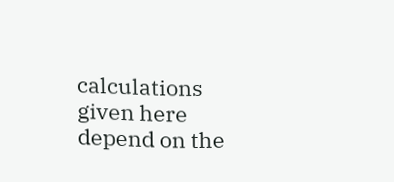calculations given here depend on the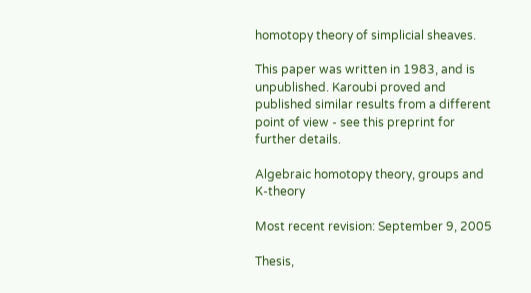homotopy theory of simplicial sheaves.

This paper was written in 1983, and is unpublished. Karoubi proved and published similar results from a different point of view - see this preprint for further details.

Algebraic homotopy theory, groups and K-theory

Most recent revision: September 9, 2005

Thesis,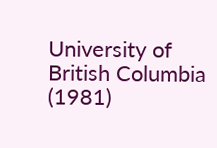University of British Columbia (1981)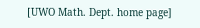[UWO Math. Dept. home page]